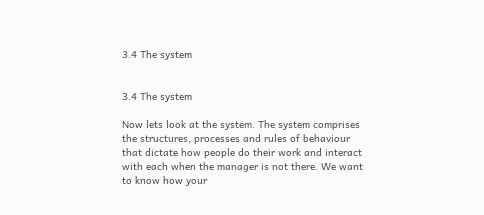3.4 The system


3.4 The system

Now lets look at the system. The system comprises the structures, processes and rules of behaviour that dictate how people do their work and interact with each when the manager is not there. We want to know how your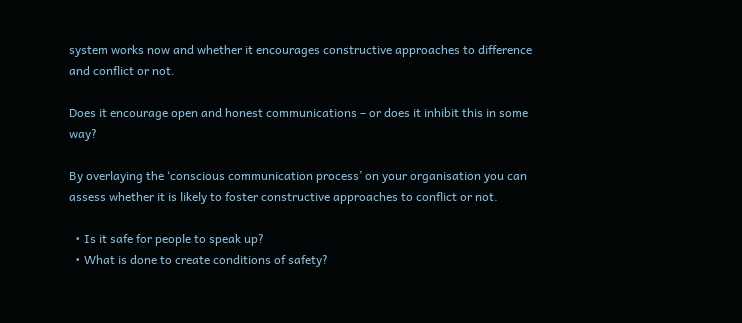system works now and whether it encourages constructive approaches to difference and conflict or not.

Does it encourage open and honest communications – or does it inhibit this in some way?

By overlaying the ‘conscious communication process’ on your organisation you can assess whether it is likely to foster constructive approaches to conflict or not.

  • Is it safe for people to speak up?
  • What is done to create conditions of safety?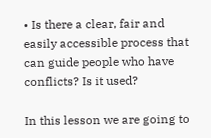• Is there a clear, fair and easily accessible process that can guide people who have conflicts? Is it used?

In this lesson we are going to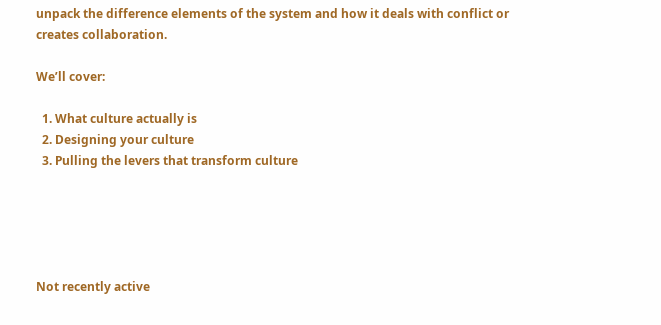unpack the difference elements of the system and how it deals with conflict or creates collaboration.

We’ll cover:

  1. What culture actually is
  2. Designing your culture
  3. Pulling the levers that transform culture





Not recently active